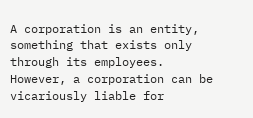A corporation is an entity, something that exists only through its employees. However, a corporation can be vicariously liable for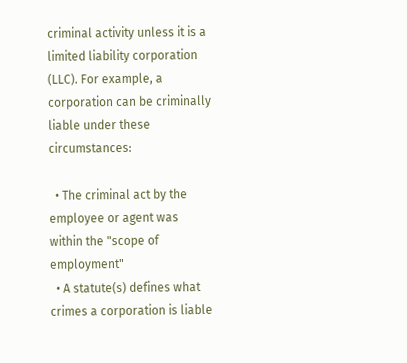criminal activity unless it is a limited liability corporation (LLC). For example, a corporation can be criminally liable under these circumstances:

  • The criminal act by the employee or agent was within the "scope of employment"
  • A statute(s) defines what crimes a corporation is liable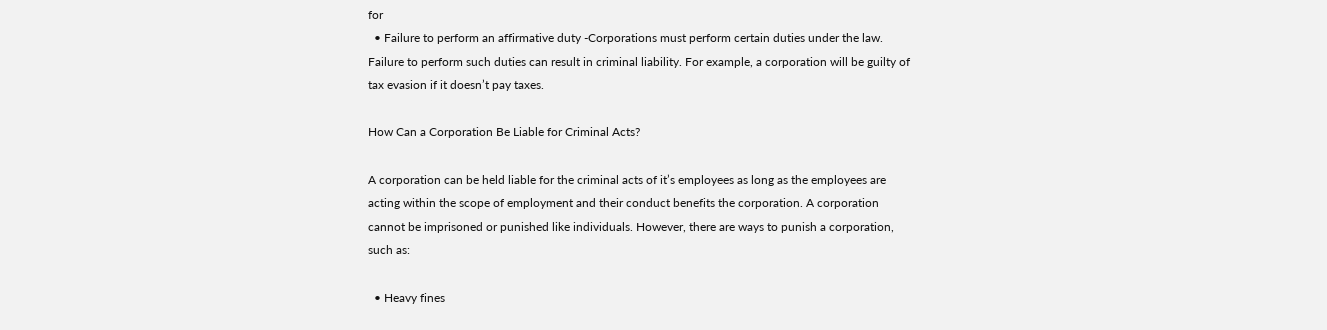for
  • Failure to perform an affirmative duty -Corporations must perform certain duties under the law. Failure to perform such duties can result in criminal liability. For example, a corporation will be guilty of tax evasion if it doesn’t pay taxes.

How Can a Corporation Be Liable for Criminal Acts?

A corporation can be held liable for the criminal acts of it’s employees as long as the employees are acting within the scope of employment and their conduct benefits the corporation. A corporation cannot be imprisoned or punished like individuals. However, there are ways to punish a corporation, such as:

  • Heavy fines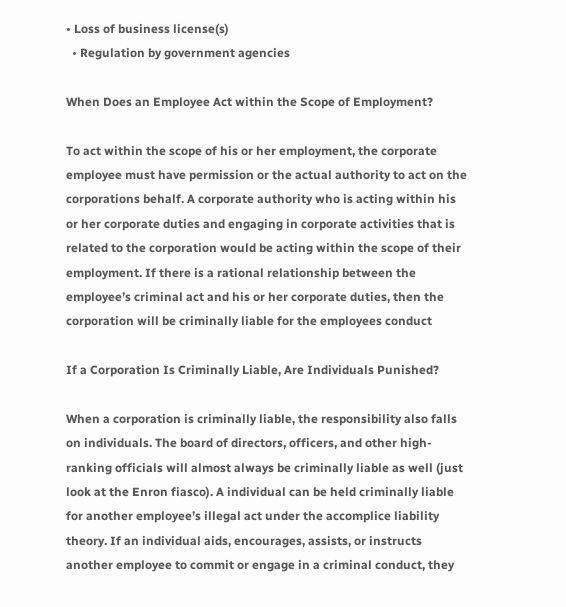• Loss of business license(s)
  • Regulation by government agencies

When Does an Employee Act within the Scope of Employment?

To act within the scope of his or her employment, the corporate employee must have permission or the actual authority to act on the corporations behalf. A corporate authority who is acting within his or her corporate duties and engaging in corporate activities that is related to the corporation would be acting within the scope of their employment. If there is a rational relationship between the employee’s criminal act and his or her corporate duties, then the corporation will be criminally liable for the employees conduct

If a Corporation Is Criminally Liable, Are Individuals Punished?

When a corporation is criminally liable, the responsibility also falls on individuals. The board of directors, officers, and other high-ranking officials will almost always be criminally liable as well (just look at the Enron fiasco). A individual can be held criminally liable for another employee’s illegal act under the accomplice liability theory. If an individual aids, encourages, assists, or instructs another employee to commit or engage in a criminal conduct, they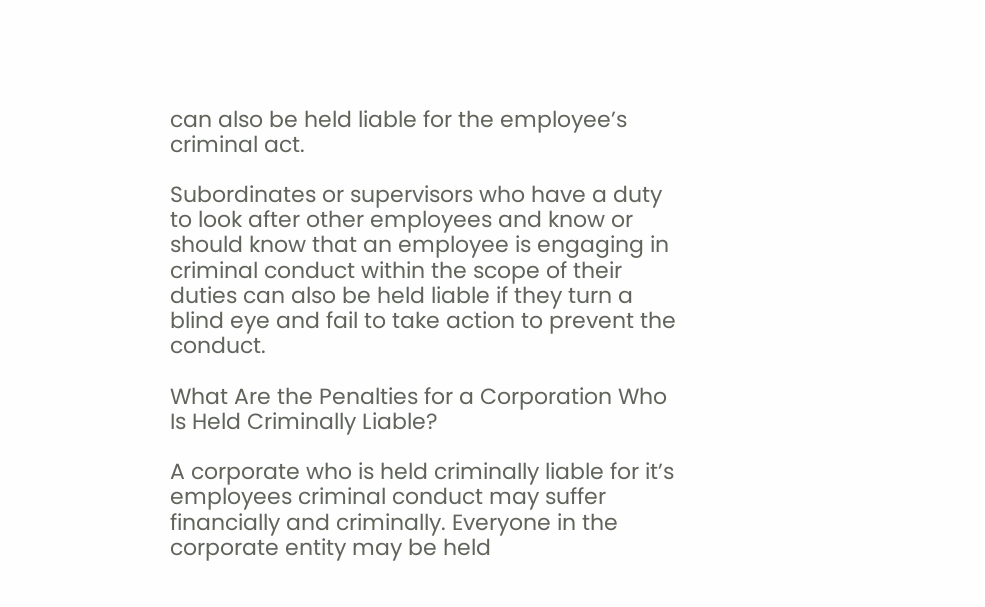can also be held liable for the employee’s criminal act.

Subordinates or supervisors who have a duty to look after other employees and know or should know that an employee is engaging in criminal conduct within the scope of their duties can also be held liable if they turn a blind eye and fail to take action to prevent the conduct.

What Are the Penalties for a Corporation Who Is Held Criminally Liable?

A corporate who is held criminally liable for it’s employees criminal conduct may suffer financially and criminally. Everyone in the corporate entity may be held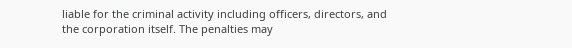liable for the criminal activity including officers, directors, and the corporation itself. The penalties may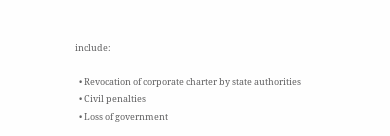include:

  • Revocation of corporate charter by state authorities
  • Civil penalties
  • Loss of government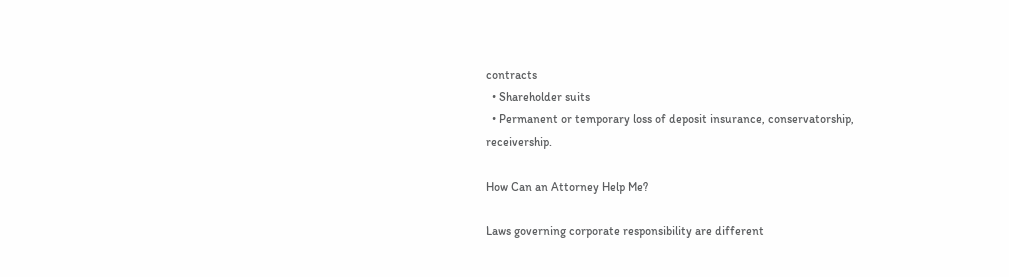contracts
  • Shareholder suits
  • Permanent or temporary loss of deposit insurance, conservatorship, receivership.

How Can an Attorney Help Me?

Laws governing corporate responsibility are different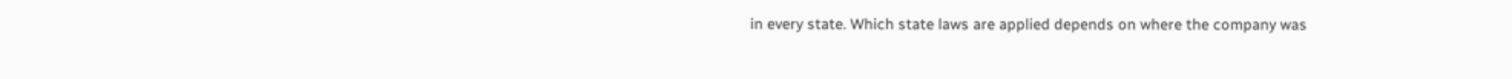in every state. Which state laws are applied depends on where the company was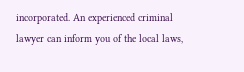incorporated. An experienced criminal lawyer can inform you of the local laws,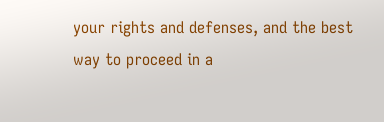your rights and defenses, and the best way to proceed in a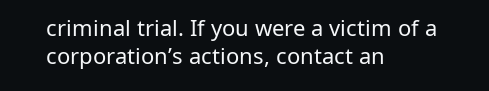criminal trial. If you were a victim of a corporation’s actions, contact an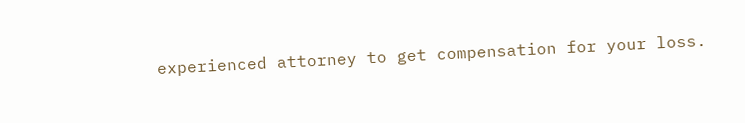experienced attorney to get compensation for your loss.